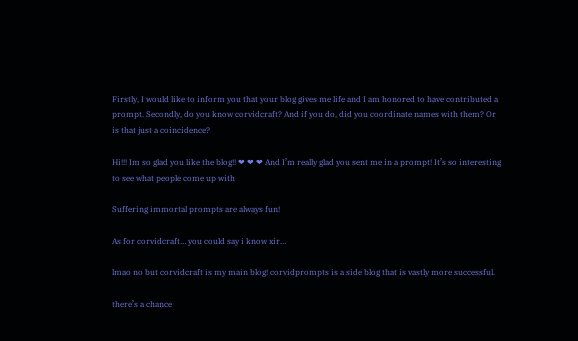Firstly, I would like to inform you that your blog gives me life and I am honored to have contributed a prompt. Secondly, do you know corvidcraft? And if you do, did you coordinate names with them? Or is that just a coincidence?

Hi!!! Im so glad you like the blog!! ❤ ❤ ❤ And I’m really glad you sent me in a prompt! It’s so interesting to see what people come up with

Suffering immortal prompts are always fun!

As for corvidcraft… you could say i know xir…

lmao no but corvidcraft is my main blog! corvidprompts is a side blog that is vastly more successful.

there’s a chance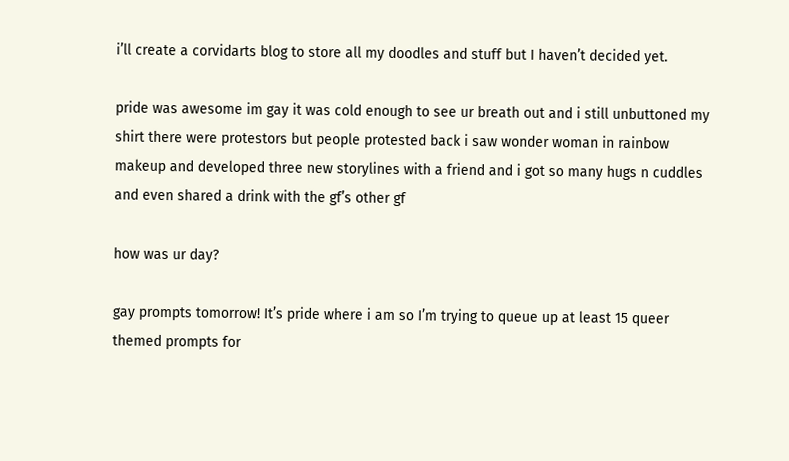i’ll create a corvidarts blog to store all my doodles and stuff but I haven’t decided yet.

pride was awesome im gay it was cold enough to see ur breath out and i still unbuttoned my shirt there were protestors but people protested back i saw wonder woman in rainbow makeup and developed three new storylines with a friend and i got so many hugs n cuddles and even shared a drink with the gf’s other gf

how was ur day?

gay prompts tomorrow! It’s pride where i am so I’m trying to queue up at least 15 queer themed prompts for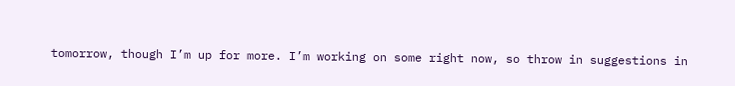tomorrow, though I’m up for more. I’m working on some right now, so throw in suggestions in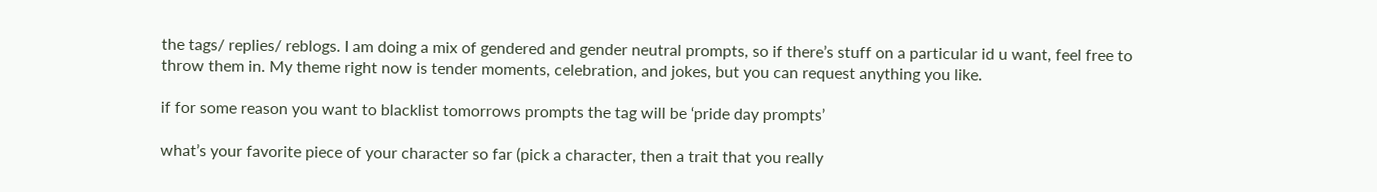the tags/ replies/ reblogs. I am doing a mix of gendered and gender neutral prompts, so if there’s stuff on a particular id u want, feel free to throw them in. My theme right now is tender moments, celebration, and jokes, but you can request anything you like.

if for some reason you want to blacklist tomorrows prompts the tag will be ‘pride day prompts’

what’s your favorite piece of your character so far (pick a character, then a trait that you really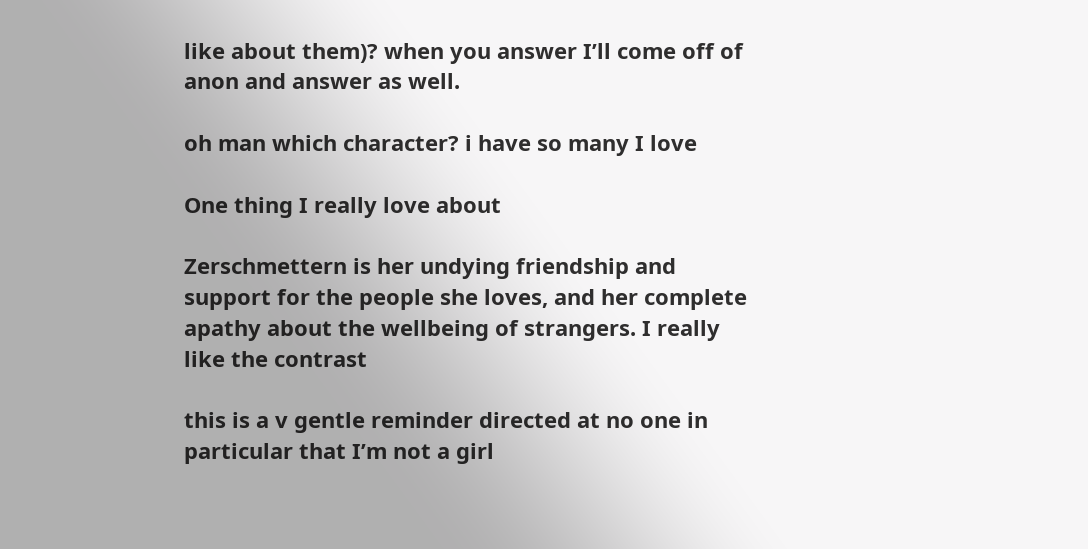like about them)? when you answer I’ll come off of anon and answer as well.

oh man which character? i have so many I love

One thing I really love about

Zerschmettern is her undying friendship and support for the people she loves, and her complete apathy about the wellbeing of strangers. I really like the contrast

this is a v gentle reminder directed at no one in particular that I’m not a girl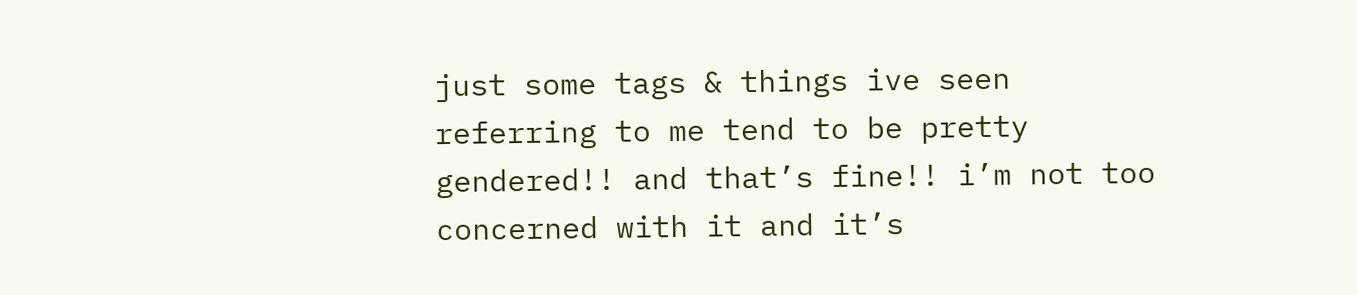just some tags & things ive seen referring to me tend to be pretty gendered!! and that’s fine!! i’m not too concerned with it and it’s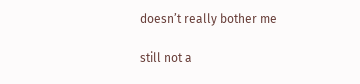doesn’t really bother me

still not a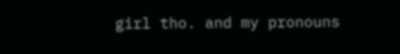girl tho. and my pronouns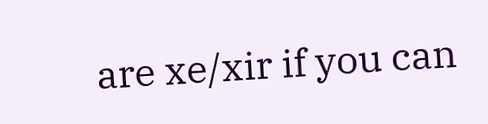are xe/xir if you can